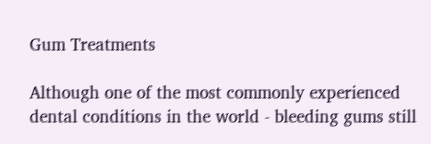Gum Treatments

Although one of the most commonly experienced dental conditions in the world - bleeding gums still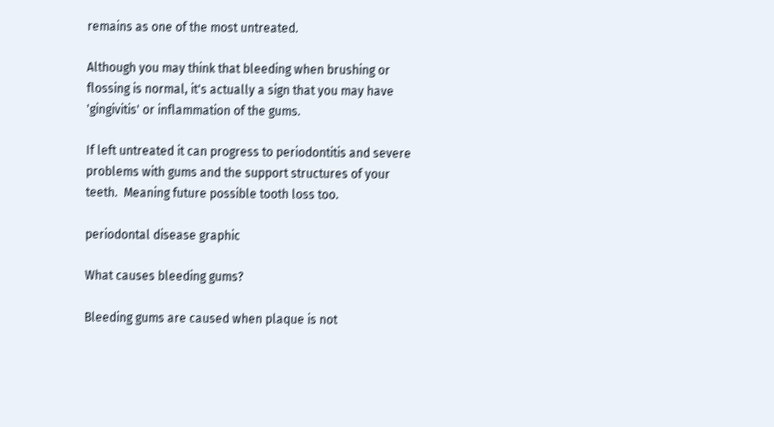remains as one of the most untreated.

Although you may think that bleeding when brushing or flossing is normal, it's actually a sign that you may have 'gingivitis' or inflammation of the gums.

If left untreated it can progress to periodontitis and severe problems with gums and the support structures of your teeth.  Meaning future possible tooth loss too.

periodontal disease graphic

What causes bleeding gums?

Bleeding gums are caused when plaque is not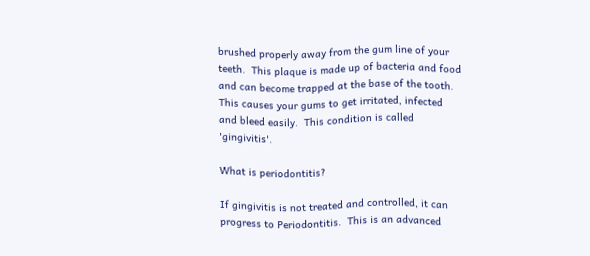brushed properly away from the gum line of your teeth.  This plaque is made up of bacteria and food and can become trapped at the base of the tooth.  This causes your gums to get irritated, infected and bleed easily.  This condition is called 'gingivitis'.

What is periodontitis?

If gingivitis is not treated and controlled, it can progress to Periodontitis.  This is an advanced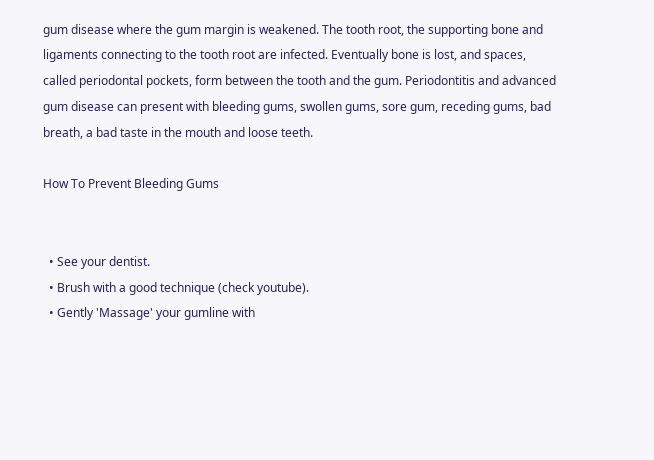gum disease where the gum margin is weakened. The tooth root, the supporting bone and ligaments connecting to the tooth root are infected. Eventually bone is lost, and spaces, called periodontal pockets, form between the tooth and the gum. Periodontitis and advanced gum disease can present with bleeding gums, swollen gums, sore gum, receding gums, bad breath, a bad taste in the mouth and loose teeth.

How To Prevent Bleeding Gums


  • See your dentist.
  • Brush with a good technique (check youtube).
  • Gently 'Massage' your gumline with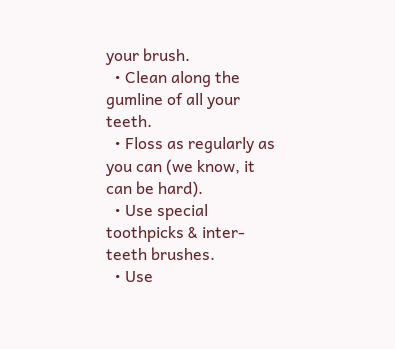your brush.
  • Clean along the gumline of all your teeth.
  • Floss as regularly as you can (we know, it can be hard).
  • Use special toothpicks & inter-teeth brushes.
  • Use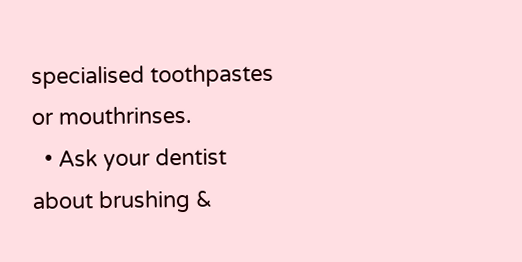specialised toothpastes or mouthrinses.
  • Ask your dentist about brushing &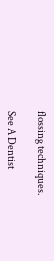flossing techniques.

See A Dentist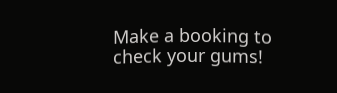Make a booking to check your gums!